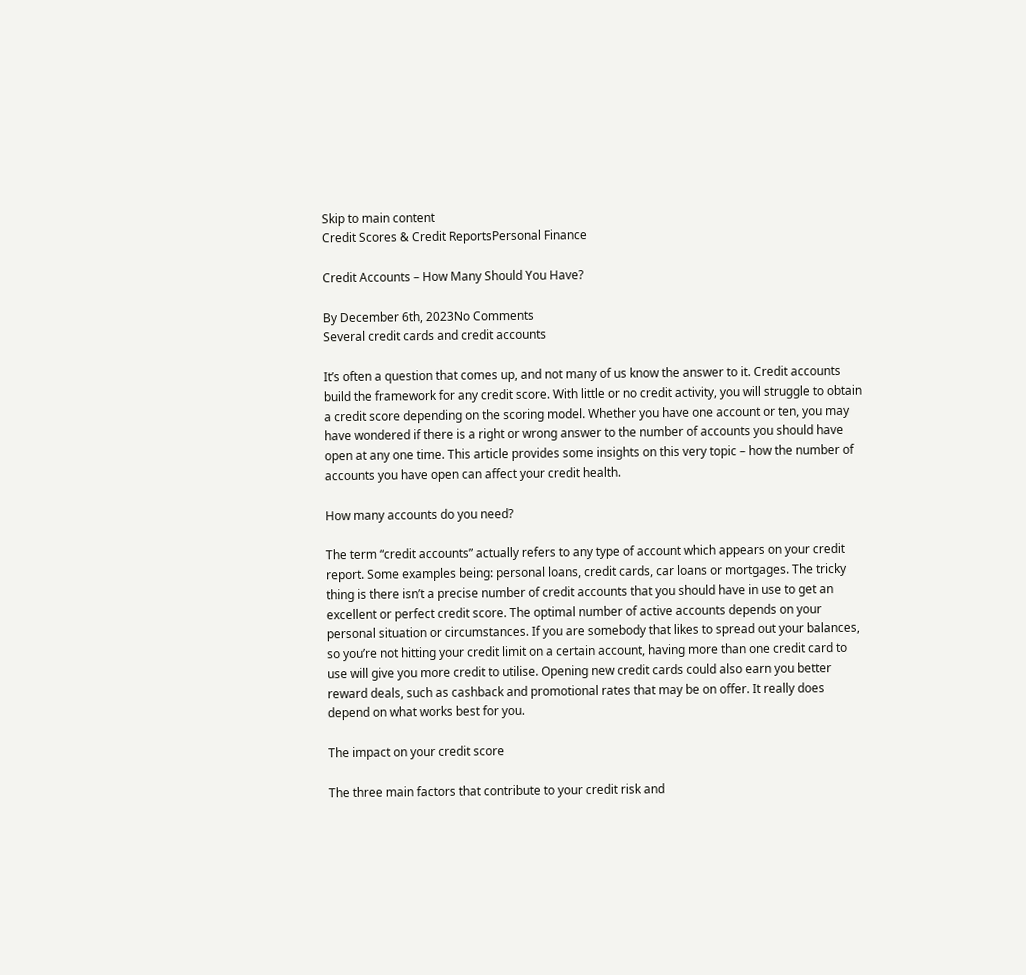Skip to main content
Credit Scores & Credit ReportsPersonal Finance

Credit Accounts – How Many Should You Have?

By December 6th, 2023No Comments
Several credit cards and credit accounts

It’s often a question that comes up, and not many of us know the answer to it. Credit accounts build the framework for any credit score. With little or no credit activity, you will struggle to obtain a credit score depending on the scoring model. Whether you have one account or ten, you may have wondered if there is a right or wrong answer to the number of accounts you should have open at any one time. This article provides some insights on this very topic – how the number of accounts you have open can affect your credit health.

How many accounts do you need?

The term “credit accounts” actually refers to any type of account which appears on your credit report. Some examples being: personal loans, credit cards, car loans or mortgages. The tricky thing is there isn’t a precise number of credit accounts that you should have in use to get an excellent or perfect credit score. The optimal number of active accounts depends on your personal situation or circumstances. If you are somebody that likes to spread out your balances, so you’re not hitting your credit limit on a certain account, having more than one credit card to use will give you more credit to utilise. Opening new credit cards could also earn you better reward deals, such as cashback and promotional rates that may be on offer. It really does depend on what works best for you.

The impact on your credit score

The three main factors that contribute to your credit risk and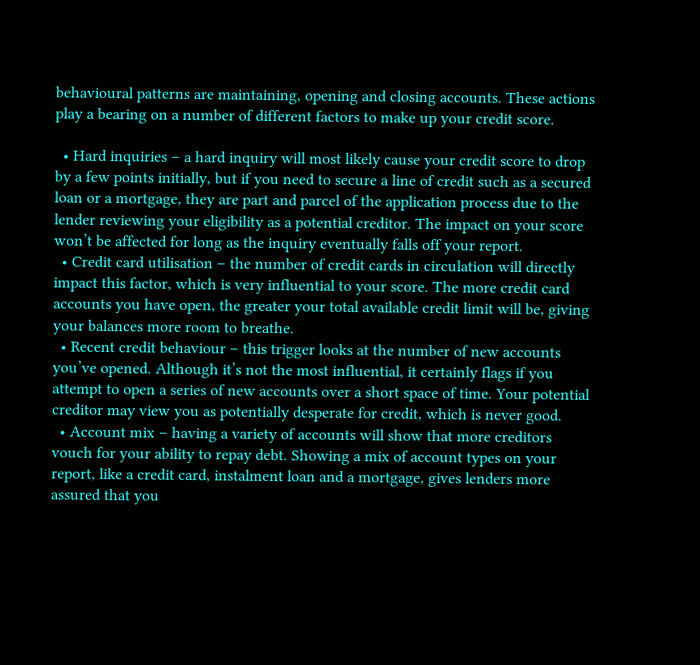behavioural patterns are maintaining, opening and closing accounts. These actions play a bearing on a number of different factors to make up your credit score.

  • Hard inquiries – a hard inquiry will most likely cause your credit score to drop by a few points initially, but if you need to secure a line of credit such as a secured loan or a mortgage, they are part and parcel of the application process due to the lender reviewing your eligibility as a potential creditor. The impact on your score won’t be affected for long as the inquiry eventually falls off your report.
  • Credit card utilisation – the number of credit cards in circulation will directly impact this factor, which is very influential to your score. The more credit card accounts you have open, the greater your total available credit limit will be, giving your balances more room to breathe.
  • Recent credit behaviour – this trigger looks at the number of new accounts you’ve opened. Although it’s not the most influential, it certainly flags if you attempt to open a series of new accounts over a short space of time. Your potential creditor may view you as potentially desperate for credit, which is never good.
  • Account mix – having a variety of accounts will show that more creditors vouch for your ability to repay debt. Showing a mix of account types on your report, like a credit card, instalment loan and a mortgage, gives lenders more assured that you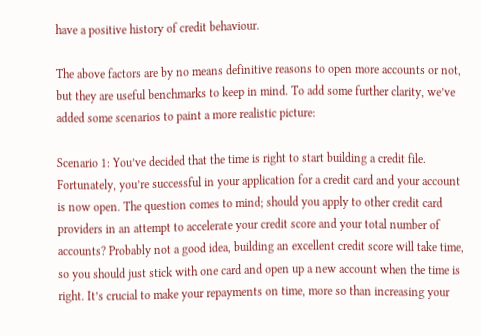have a positive history of credit behaviour.

The above factors are by no means definitive reasons to open more accounts or not, but they are useful benchmarks to keep in mind. To add some further clarity, we’ve added some scenarios to paint a more realistic picture:

Scenario 1: You’ve decided that the time is right to start building a credit file. Fortunately, you’re successful in your application for a credit card and your account is now open. The question comes to mind; should you apply to other credit card providers in an attempt to accelerate your credit score and your total number of accounts? Probably not a good idea, building an excellent credit score will take time, so you should just stick with one card and open up a new account when the time is right. It’s crucial to make your repayments on time, more so than increasing your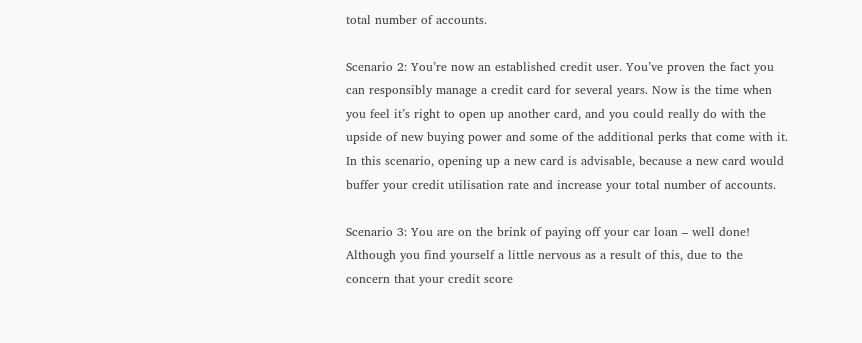total number of accounts.

Scenario 2: You’re now an established credit user. You’ve proven the fact you can responsibly manage a credit card for several years. Now is the time when you feel it’s right to open up another card, and you could really do with the upside of new buying power and some of the additional perks that come with it. In this scenario, opening up a new card is advisable, because a new card would buffer your credit utilisation rate and increase your total number of accounts.

Scenario 3: You are on the brink of paying off your car loan – well done! Although you find yourself a little nervous as a result of this, due to the concern that your credit score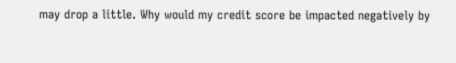may drop a little. Why would my credit score be impacted negatively by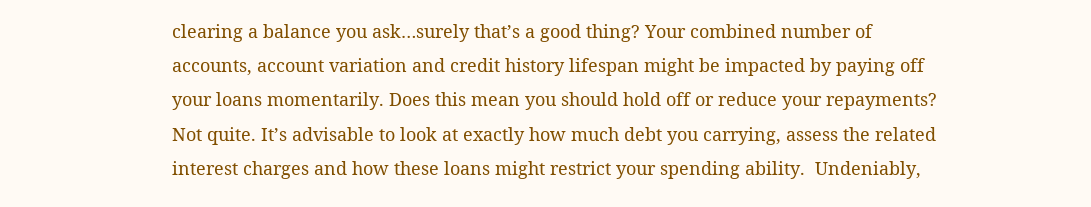clearing a balance you ask…surely that’s a good thing? Your combined number of accounts, account variation and credit history lifespan might be impacted by paying off your loans momentarily. Does this mean you should hold off or reduce your repayments? Not quite. It’s advisable to look at exactly how much debt you carrying, assess the related interest charges and how these loans might restrict your spending ability.  Undeniably,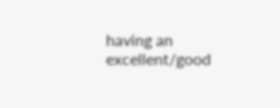having an excellent/good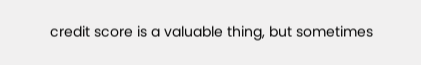credit score is a valuable thing, but sometimes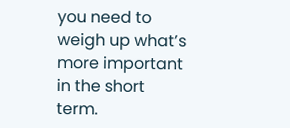you need to weigh up what’s more important in the short term.